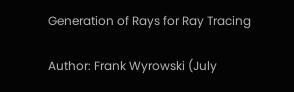Generation of Rays for Ray Tracing

Author: Frank Wyrowski (July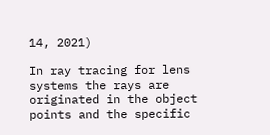14, 2021)

In ray tracing for lens systems the rays are originated in the object points and the specific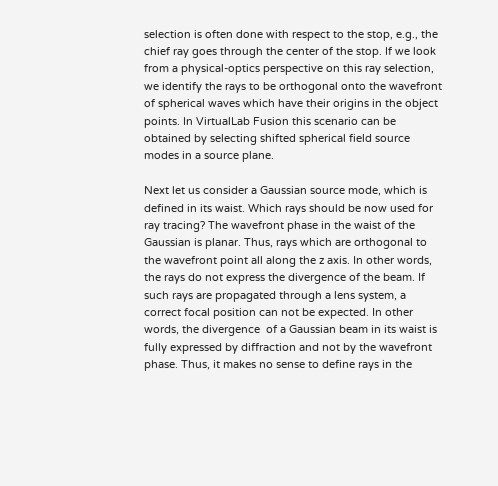selection is often done with respect to the stop, e.g., the chief ray goes through the center of the stop. If we look from a physical-optics perspective on this ray selection, we identify the rays to be orthogonal onto the wavefront of spherical waves which have their origins in the object points. In VirtualLab Fusion this scenario can be obtained by selecting shifted spherical field source modes in a source plane.

Next let us consider a Gaussian source mode, which is defined in its waist. Which rays should be now used for ray tracing? The wavefront phase in the waist of the Gaussian is planar. Thus, rays which are orthogonal to the wavefront point all along the z axis. In other words, the rays do not express the divergence of the beam. If such rays are propagated through a lens system, a correct focal position can not be expected. In other words, the divergence  of a Gaussian beam in its waist is fully expressed by diffraction and not by the wavefront phase. Thus, it makes no sense to define rays in the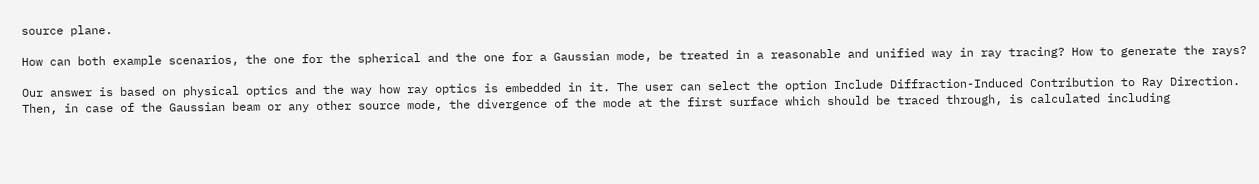source plane.

How can both example scenarios, the one for the spherical and the one for a Gaussian mode, be treated in a reasonable and unified way in ray tracing? How to generate the rays?

Our answer is based on physical optics and the way how ray optics is embedded in it. The user can select the option Include Diffraction-Induced Contribution to Ray Direction. Then, in case of the Gaussian beam or any other source mode, the divergence of the mode at the first surface which should be traced through, is calculated including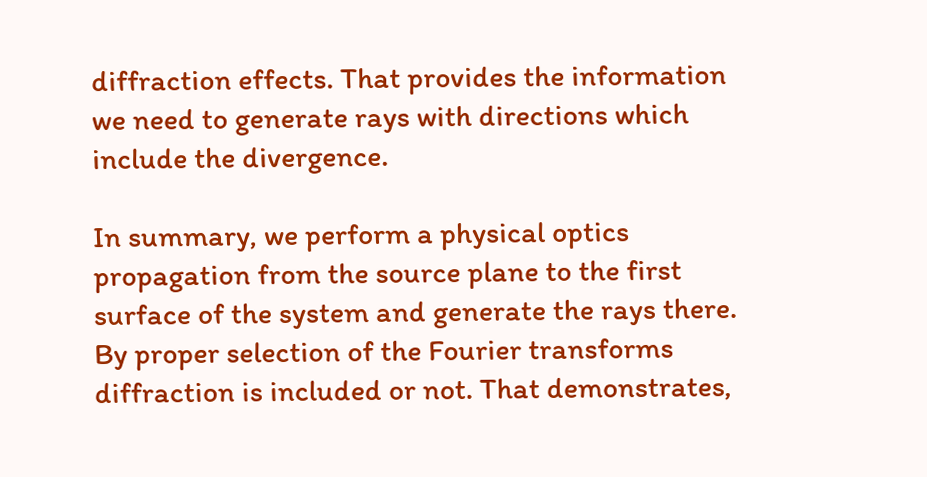diffraction effects. That provides the information we need to generate rays with directions which include the divergence.

In summary, we perform a physical optics propagation from the source plane to the first surface of the system and generate the rays there. By proper selection of the Fourier transforms diffraction is included or not. That demonstrates,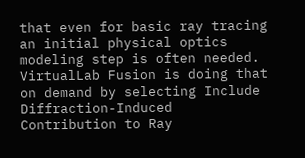that even for basic ray tracing an initial physical optics modeling step is often needed. VirtualLab Fusion is doing that on demand by selecting Include Diffraction-Induced Contribution to Ray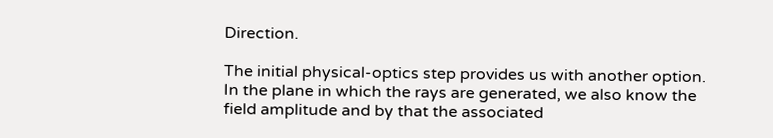Direction.

The initial physical-optics step provides us with another option. In the plane in which the rays are generated, we also know the field amplitude and by that the associated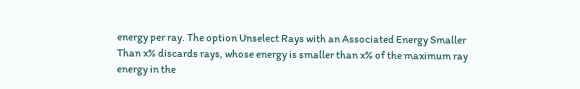energy per ray. The option Unselect Rays with an Associated Energy Smaller Than x% discards rays, whose energy is smaller than x% of the maximum ray energy in the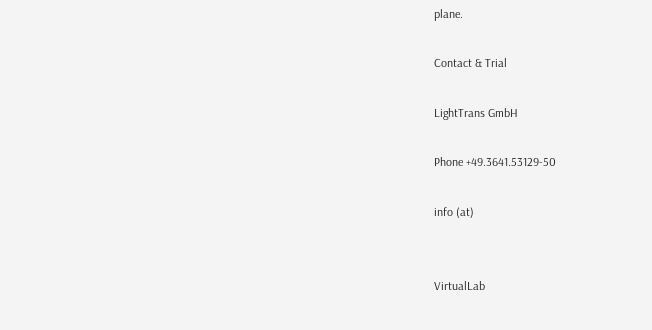plane.

Contact & Trial

LightTrans GmbH

Phone +49.3641.53129-50

info (at)


VirtualLab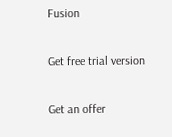Fusion

Get free trial version

Get an offer